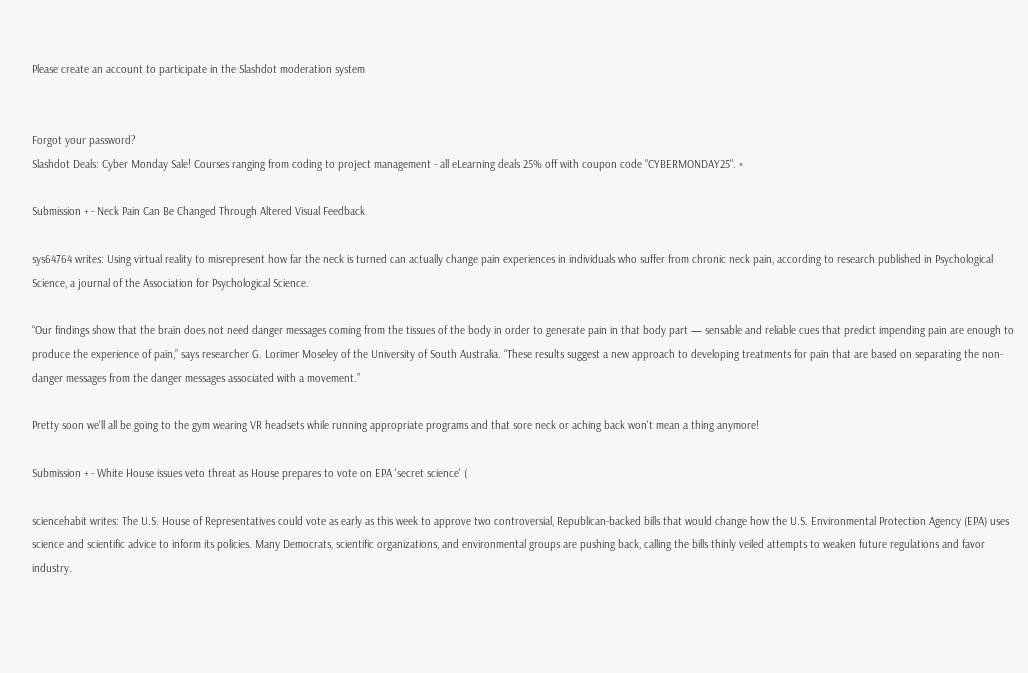Please create an account to participate in the Slashdot moderation system


Forgot your password?
Slashdot Deals: Cyber Monday Sale! Courses ranging from coding to project management - all eLearning deals 25% off with coupon code "CYBERMONDAY25". ×

Submission + - Neck Pain Can Be Changed Through Altered Visual Feedback

sys64764 writes: Using virtual reality to misrepresent how far the neck is turned can actually change pain experiences in individuals who suffer from chronic neck pain, according to research published in Psychological Science, a journal of the Association for Psychological Science.

“Our findings show that the brain does not need danger messages coming from the tissues of the body in order to generate pain in that body part — sensable and reliable cues that predict impending pain are enough to produce the experience of pain,” says researcher G. Lorimer Moseley of the University of South Australia. “These results suggest a new approach to developing treatments for pain that are based on separating the non-danger messages from the danger messages associated with a movement.”

Pretty soon we'll all be going to the gym wearing VR headsets while running appropriate programs and that sore neck or aching back won't mean a thing anymore!

Submission + - White House issues veto threat as House prepares to vote on EPA 'secret science' (

sciencehabit writes: The U.S. House of Representatives could vote as early as this week to approve two controversial, Republican-backed bills that would change how the U.S. Environmental Protection Agency (EPA) uses science and scientific advice to inform its policies. Many Democrats, scientific organizations, and environmental groups are pushing back, calling the bills thinly veiled attempts to weaken future regulations and favor industry.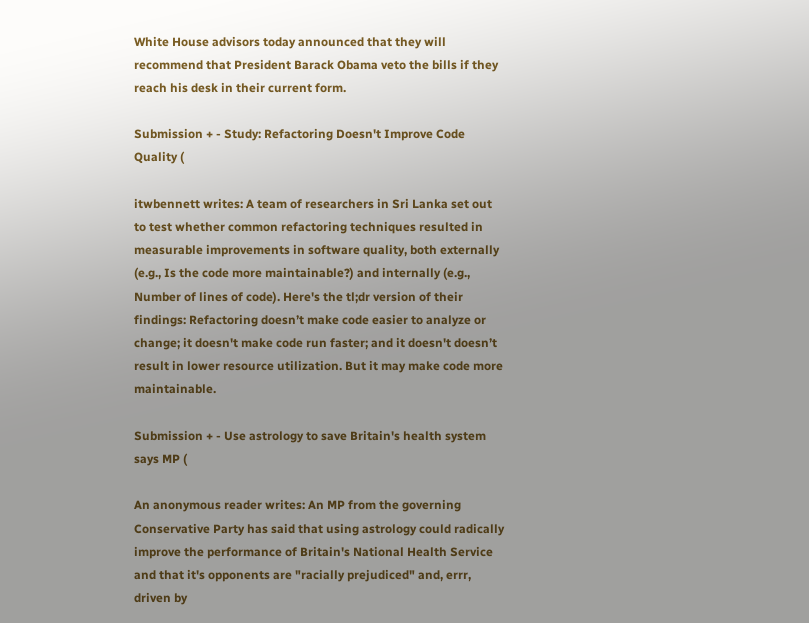White House advisors today announced that they will recommend that President Barack Obama veto the bills if they reach his desk in their current form.

Submission + - Study: Refactoring Doesn't Improve Code Quality (

itwbennett writes: A team of researchers in Sri Lanka set out to test whether common refactoring techniques resulted in measurable improvements in software quality, both externally (e.g., Is the code more maintainable?) and internally (e.g., Number of lines of code). Here's the tl;dr version of their findings: Refactoring doesn’t make code easier to analyze or change; it doesn't make code run faster; and it doesn't doesn’t result in lower resource utilization. But it may make code more maintainable.

Submission + - Use astrology to save Britain's health system says MP (

An anonymous reader writes: An MP from the governing Conservative Party has said that using astrology could radically improve the performance of Britain's National Health Service and that it's opponents are "racially prejudiced" and, errr, driven by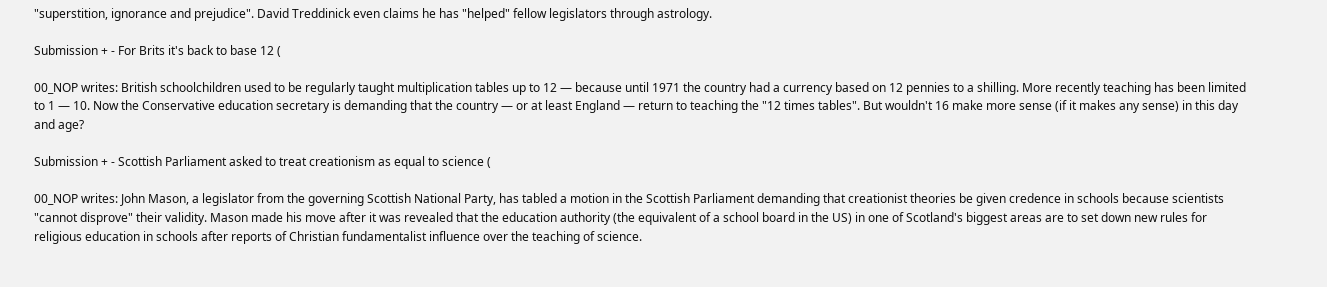"superstition, ignorance and prejudice". David Treddinick even claims he has "helped" fellow legislators through astrology.

Submission + - For Brits it's back to base 12 (

00_NOP writes: British schoolchildren used to be regularly taught multiplication tables up to 12 — because until 1971 the country had a currency based on 12 pennies to a shilling. More recently teaching has been limited to 1 — 10. Now the Conservative education secretary is demanding that the country — or at least England — return to teaching the "12 times tables". But wouldn't 16 make more sense (if it makes any sense) in this day and age?

Submission + - Scottish Parliament asked to treat creationism as equal to science (

00_NOP writes: John Mason, a legislator from the governing Scottish National Party, has tabled a motion in the Scottish Parliament demanding that creationist theories be given credence in schools because scientists "cannot disprove" their validity. Mason made his move after it was revealed that the education authority (the equivalent of a school board in the US) in one of Scotland's biggest areas are to set down new rules for religious education in schools after reports of Christian fundamentalist influence over the teaching of science.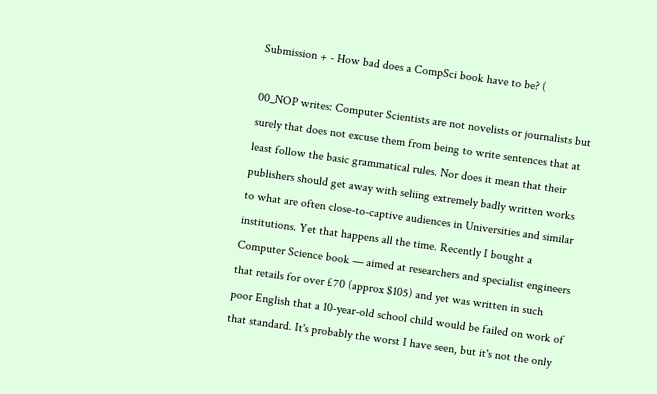Submission + - How bad does a CompSci book have to be? (

00_NOP writes: Computer Scientists are not novelists or journalists but surely that does not excuse them from being to write sentences that at least follow the basic grammatical rules. Nor does it mean that their publishers should get away with seliing extremely badly written works to what are often close-to-captive audiences in Universities and similar institutions. Yet that happens all the time. Recently I bought a Computer Science book — aimed at researchers and specialist engineers that retails for over £70 (approx $105) and yet was written in such poor English that a 10-year-old school child would be failed on work of that standard. It's probably the worst I have seen, but it's not the only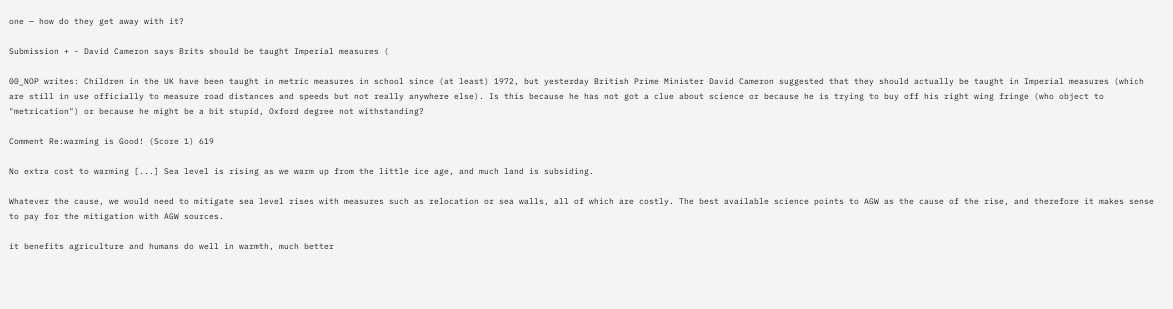one — how do they get away with it?

Submission + - David Cameron says Brits should be taught Imperial measures (

00_NOP writes: Children in the UK have been taught in metric measures in school since (at least) 1972, but yesterday British Prime Minister David Cameron suggested that they should actually be taught in Imperial measures (which are still in use officially to measure road distances and speeds but not really anywhere else). Is this because he has not got a clue about science or because he is trying to buy off his right wing fringe (who object to "metrication") or because he might be a bit stupid, Oxford degree not withstanding?

Comment Re:warming is Good! (Score 1) 619

No extra cost to warming [...] Sea level is rising as we warm up from the little ice age, and much land is subsiding.

Whatever the cause, we would need to mitigate sea level rises with measures such as relocation or sea walls, all of which are costly. The best available science points to AGW as the cause of the rise, and therefore it makes sense to pay for the mitigation with AGW sources.

it benefits agriculture and humans do well in warmth, much better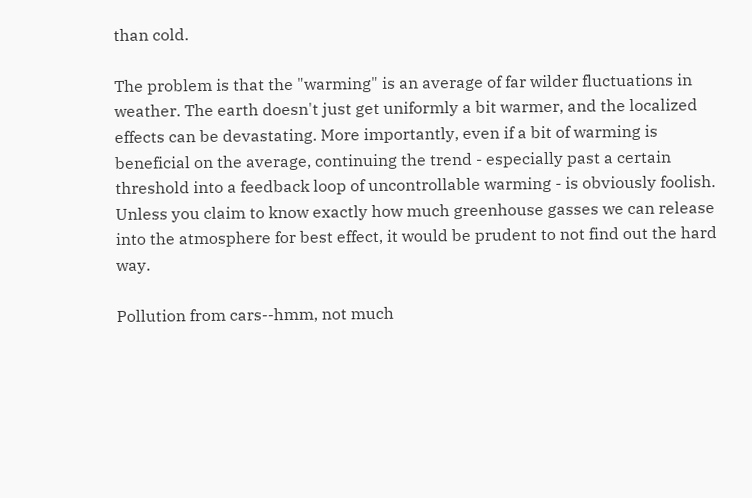than cold.

The problem is that the "warming" is an average of far wilder fluctuations in weather. The earth doesn't just get uniformly a bit warmer, and the localized effects can be devastating. More importantly, even if a bit of warming is beneficial on the average, continuing the trend - especially past a certain threshold into a feedback loop of uncontrollable warming - is obviously foolish. Unless you claim to know exactly how much greenhouse gasses we can release into the atmosphere for best effect, it would be prudent to not find out the hard way.

Pollution from cars--hmm, not much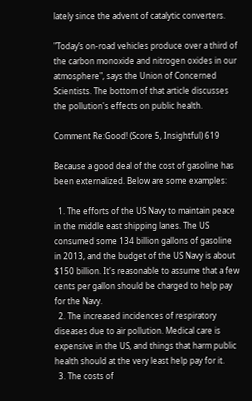lately since the advent of catalytic converters.

"Today’s on-road vehicles produce over a third of the carbon monoxide and nitrogen oxides in our atmosphere", says the Union of Concerned Scientists. The bottom of that article discusses the pollution's effects on public health.

Comment Re:Good! (Score 5, Insightful) 619

Because a good deal of the cost of gasoline has been externalized. Below are some examples:

  1. The efforts of the US Navy to maintain peace in the middle east shipping lanes. The US consumed some 134 billion gallons of gasoline in 2013, and the budget of the US Navy is about $150 billion. It's reasonable to assume that a few cents per gallon should be charged to help pay for the Navy.
  2. The increased incidences of respiratory diseases due to air pollution. Medical care is expensive in the US, and things that harm public health should at the very least help pay for it.
  3. The costs of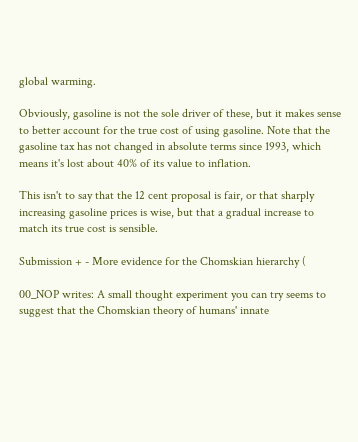global warming.

Obviously, gasoline is not the sole driver of these, but it makes sense to better account for the true cost of using gasoline. Note that the gasoline tax has not changed in absolute terms since 1993, which means it's lost about 40% of its value to inflation.

This isn't to say that the 12 cent proposal is fair, or that sharply increasing gasoline prices is wise, but that a gradual increase to match its true cost is sensible.

Submission + - More evidence for the Chomskian hierarchy (

00_NOP writes: A small thought experiment you can try seems to suggest that the Chomskian theory of humans' innate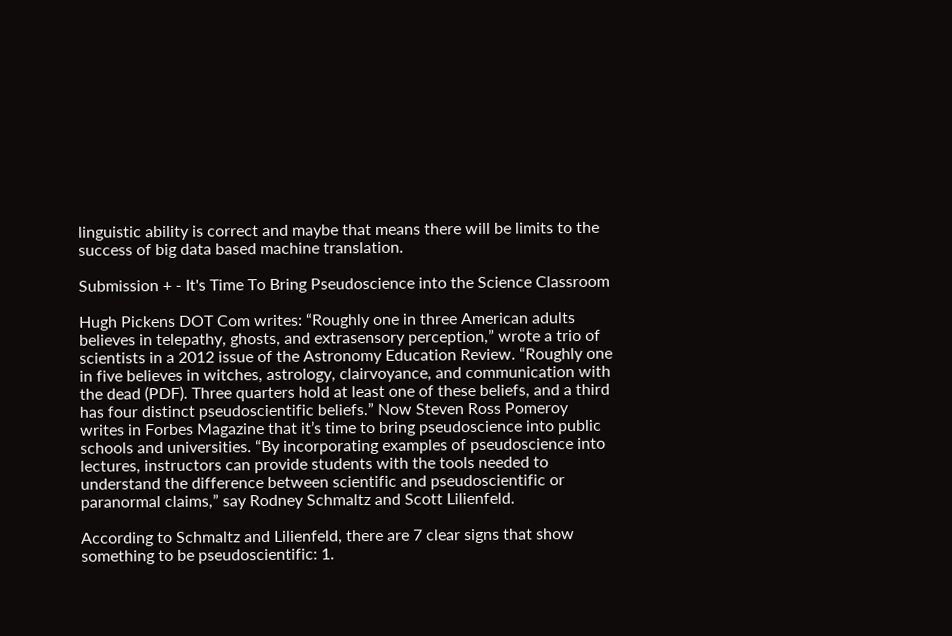linguistic ability is correct and maybe that means there will be limits to the success of big data based machine translation.

Submission + - It's Time To Bring Pseudoscience into the Science Classroom

Hugh Pickens DOT Com writes: “Roughly one in three American adults believes in telepathy, ghosts, and extrasensory perception,” wrote a trio of scientists in a 2012 issue of the Astronomy Education Review. “Roughly one in five believes in witches, astrology, clairvoyance, and communication with the dead (PDF). Three quarters hold at least one of these beliefs, and a third has four distinct pseudoscientific beliefs.” Now Steven Ross Pomeroy writes in Forbes Magazine that it’s time to bring pseudoscience into public schools and universities. “By incorporating examples of pseudoscience into lectures, instructors can provide students with the tools needed to understand the difference between scientific and pseudoscientific or paranormal claims,” say Rodney Schmaltz and Scott Lilienfeld.

According to Schmaltz and Lilienfeld, there are 7 clear signs that show something to be pseudoscientific: 1.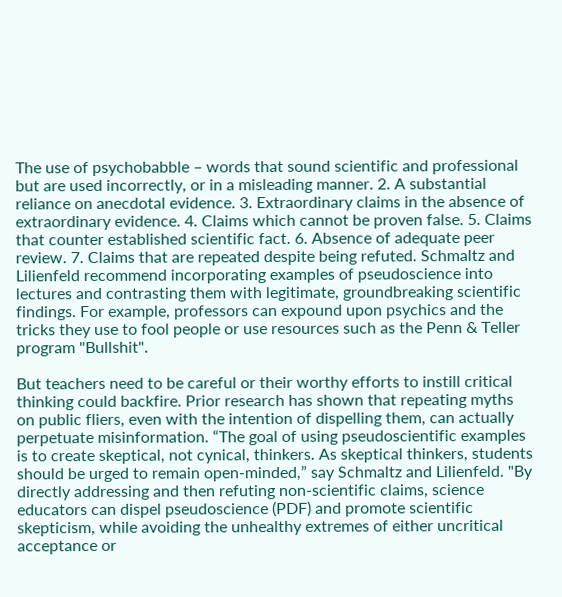The use of psychobabble – words that sound scientific and professional but are used incorrectly, or in a misleading manner. 2. A substantial reliance on anecdotal evidence. 3. Extraordinary claims in the absence of extraordinary evidence. 4. Claims which cannot be proven false. 5. Claims that counter established scientific fact. 6. Absence of adequate peer review. 7. Claims that are repeated despite being refuted. Schmaltz and Lilienfeld recommend incorporating examples of pseudoscience into lectures and contrasting them with legitimate, groundbreaking scientific findings. For example, professors can expound upon psychics and the tricks they use to fool people or use resources such as the Penn & Teller program "Bullshit".

But teachers need to be careful or their worthy efforts to instill critical thinking could backfire. Prior research has shown that repeating myths on public fliers, even with the intention of dispelling them, can actually perpetuate misinformation. “The goal of using pseudoscientific examples is to create skeptical, not cynical, thinkers. As skeptical thinkers, students should be urged to remain open-minded,” say Schmaltz and Lilienfeld. "By directly addressing and then refuting non-scientific claims, science educators can dispel pseudoscience (PDF) and promote scientific skepticism, while avoiding the unhealthy extremes of either uncritical acceptance or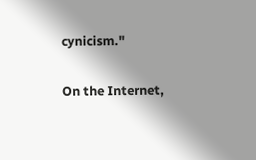cynicism."

On the Internet,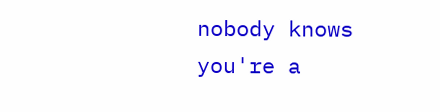nobody knows you're a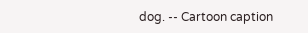dog. -- Cartoon caption